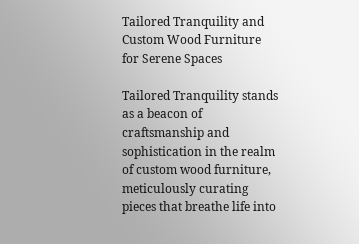Tailored Tranquility and Custom Wood Furniture for Serene Spaces

Tailored Tranquility stands as a beacon of craftsmanship and sophistication in the realm of custom wood furniture, meticulously curating pieces that breathe life into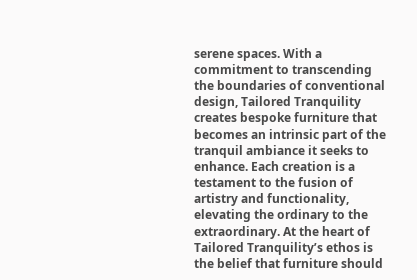serene spaces. With a commitment to transcending the boundaries of conventional design, Tailored Tranquility creates bespoke furniture that becomes an intrinsic part of the tranquil ambiance it seeks to enhance. Each creation is a testament to the fusion of artistry and functionality, elevating the ordinary to the extraordinary. At the heart of Tailored Tranquility’s ethos is the belief that furniture should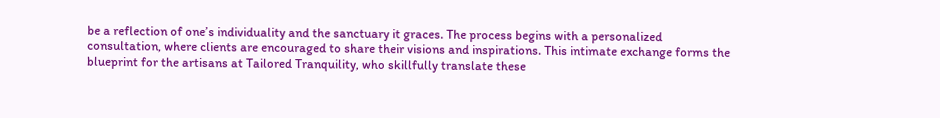be a reflection of one’s individuality and the sanctuary it graces. The process begins with a personalized consultation, where clients are encouraged to share their visions and inspirations. This intimate exchange forms the blueprint for the artisans at Tailored Tranquility, who skillfully translate these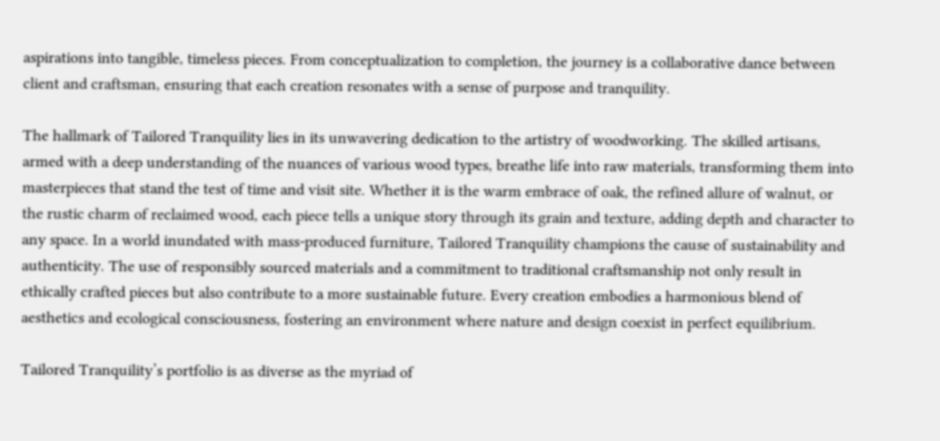aspirations into tangible, timeless pieces. From conceptualization to completion, the journey is a collaborative dance between client and craftsman, ensuring that each creation resonates with a sense of purpose and tranquility.

The hallmark of Tailored Tranquility lies in its unwavering dedication to the artistry of woodworking. The skilled artisans, armed with a deep understanding of the nuances of various wood types, breathe life into raw materials, transforming them into masterpieces that stand the test of time and visit site. Whether it is the warm embrace of oak, the refined allure of walnut, or the rustic charm of reclaimed wood, each piece tells a unique story through its grain and texture, adding depth and character to any space. In a world inundated with mass-produced furniture, Tailored Tranquility champions the cause of sustainability and authenticity. The use of responsibly sourced materials and a commitment to traditional craftsmanship not only result in ethically crafted pieces but also contribute to a more sustainable future. Every creation embodies a harmonious blend of aesthetics and ecological consciousness, fostering an environment where nature and design coexist in perfect equilibrium.

Tailored Tranquility’s portfolio is as diverse as the myriad of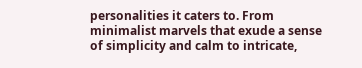personalities it caters to. From minimalist marvels that exude a sense of simplicity and calm to intricate,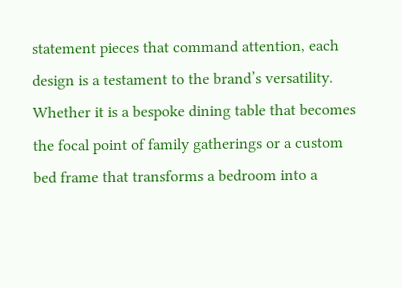statement pieces that command attention, each design is a testament to the brand’s versatility. Whether it is a bespoke dining table that becomes the focal point of family gatherings or a custom bed frame that transforms a bedroom into a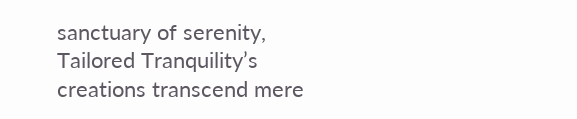sanctuary of serenity, Tailored Tranquility’s creations transcend mere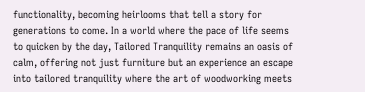functionality, becoming heirlooms that tell a story for generations to come. In a world where the pace of life seems to quicken by the day, Tailored Tranquility remains an oasis of calm, offering not just furniture but an experience an escape into tailored tranquility where the art of woodworking meets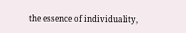the essence of individuality,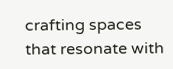crafting spaces that resonate with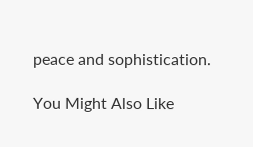peace and sophistication.

You Might Also Like